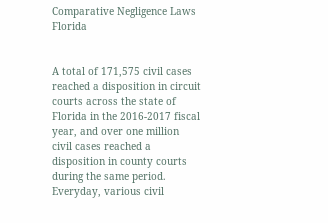Comparative Negligence Laws Florida


A total of 171,575 civil cases reached a disposition in circuit courts across the state of Florida in the 2016-2017 fiscal year, and over one million civil cases reached a disposition in county courts during the same period. Everyday, various civil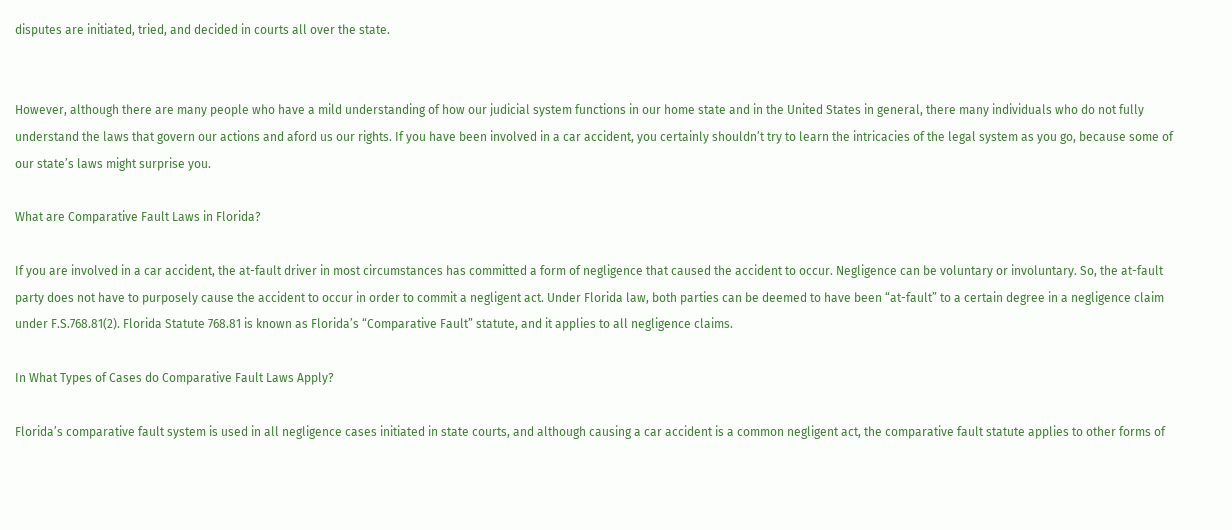disputes are initiated, tried, and decided in courts all over the state.


However, although there are many people who have a mild understanding of how our judicial system functions in our home state and in the United States in general, there many individuals who do not fully understand the laws that govern our actions and aford us our rights. If you have been involved in a car accident, you certainly shouldn’t try to learn the intricacies of the legal system as you go, because some of our state’s laws might surprise you.

What are Comparative Fault Laws in Florida?

If you are involved in a car accident, the at-fault driver in most circumstances has committed a form of negligence that caused the accident to occur. Negligence can be voluntary or involuntary. So, the at-fault party does not have to purposely cause the accident to occur in order to commit a negligent act. Under Florida law, both parties can be deemed to have been “at-fault” to a certain degree in a negligence claim under F.S.768.81(2). Florida Statute 768.81 is known as Florida’s “Comparative Fault” statute, and it applies to all negligence claims.

In What Types of Cases do Comparative Fault Laws Apply?

Florida’s comparative fault system is used in all negligence cases initiated in state courts, and although causing a car accident is a common negligent act, the comparative fault statute applies to other forms of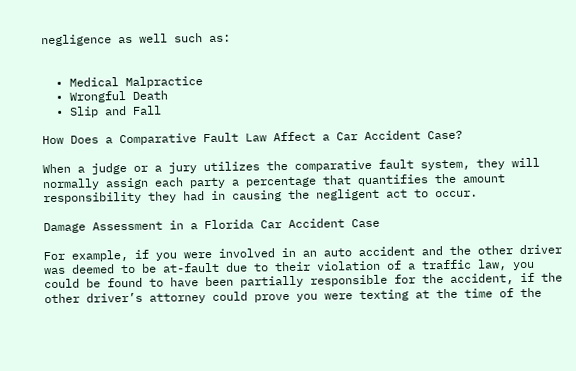negligence as well such as:


  • Medical Malpractice
  • Wrongful Death
  • Slip and Fall

How Does a Comparative Fault Law Affect a Car Accident Case?

When a judge or a jury utilizes the comparative fault system, they will normally assign each party a percentage that quantifies the amount responsibility they had in causing the negligent act to occur.

Damage Assessment in a Florida Car Accident Case

For example, if you were involved in an auto accident and the other driver was deemed to be at-fault due to their violation of a traffic law, you could be found to have been partially responsible for the accident, if the other driver’s attorney could prove you were texting at the time of the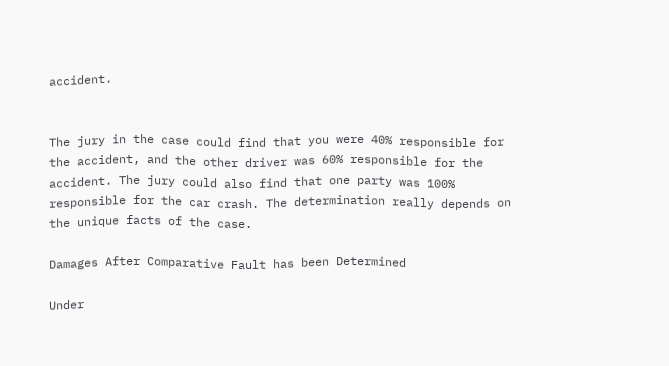accident.


The jury in the case could find that you were 40% responsible for the accident, and the other driver was 60% responsible for the accident. The jury could also find that one party was 100% responsible for the car crash. The determination really depends on the unique facts of the case.

Damages After Comparative Fault has been Determined

Under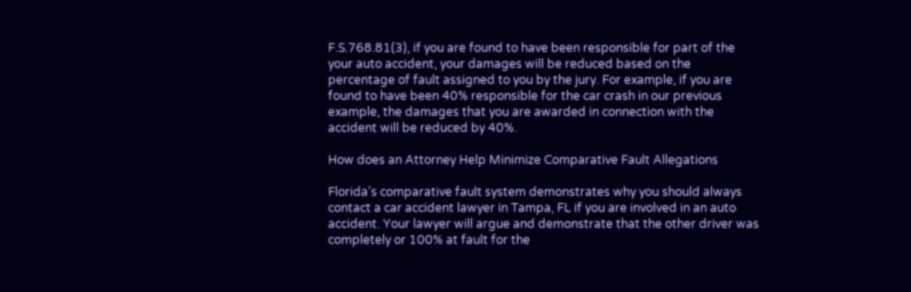F.S.768.81(3), if you are found to have been responsible for part of the your auto accident, your damages will be reduced based on the percentage of fault assigned to you by the jury. For example, if you are found to have been 40% responsible for the car crash in our previous example, the damages that you are awarded in connection with the accident will be reduced by 40%.

How does an Attorney Help Minimize Comparative Fault Allegations

Florida’s comparative fault system demonstrates why you should always contact a car accident lawyer in Tampa, FL if you are involved in an auto accident. Your lawyer will argue and demonstrate that the other driver was completely or 100% at fault for the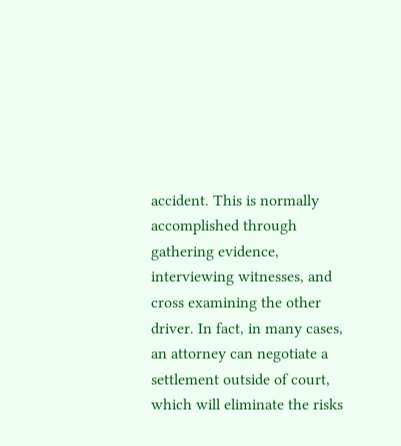accident. This is normally accomplished through gathering evidence, interviewing witnesses, and cross examining the other driver. In fact, in many cases, an attorney can negotiate a settlement outside of court, which will eliminate the risks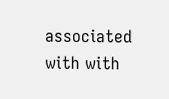associated with with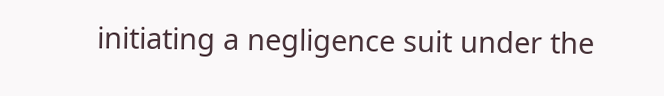initiating a negligence suit under the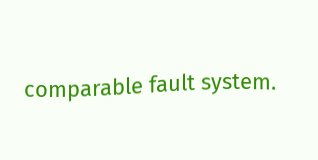comparable fault system.